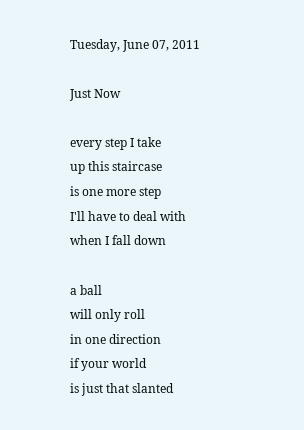Tuesday, June 07, 2011

Just Now

every step I take
up this staircase
is one more step
I'll have to deal with
when I fall down

a ball
will only roll
in one direction
if your world
is just that slanted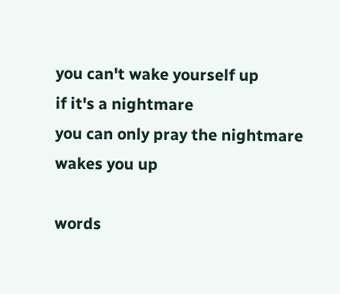you can't wake yourself up
if it's a nightmare
you can only pray the nightmare
wakes you up

words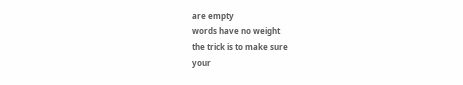are empty
words have no weight
the trick is to make sure
your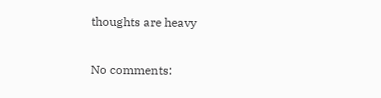thoughts are heavy

No comments: